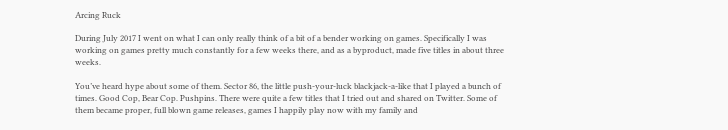Arcing Ruck

During July 2017 I went on what I can only really think of a bit of a bender working on games. Specifically I was working on games pretty much constantly for a few weeks there, and as a byproduct, made five titles in about three weeks.

You’ve heard hype about some of them. Sector 86, the little push-your-luck blackjack-a-like that I played a bunch of times. Good Cop, Bear Cop. Pushpins. There were quite a few titles that I tried out and shared on Twitter. Some of them became proper, full blown game releases, games I happily play now with my family and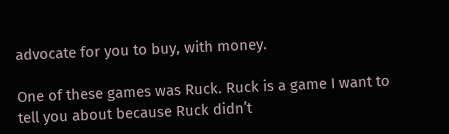advocate for you to buy, with money.

One of these games was Ruck. Ruck is a game I want to tell you about because Ruck didn’t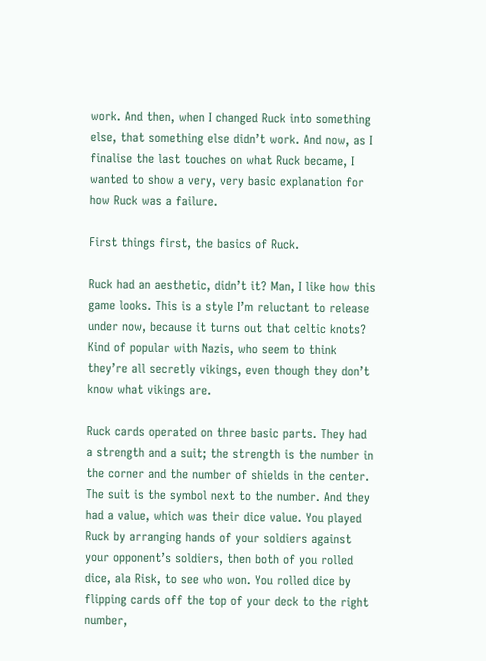work. And then, when I changed Ruck into something else, that something else didn’t work. And now, as I finalise the last touches on what Ruck became, I wanted to show a very, very basic explanation for how Ruck was a failure.

First things first, the basics of Ruck.

Ruck had an aesthetic, didn’t it? Man, I like how this game looks. This is a style I’m reluctant to release under now, because it turns out that celtic knots? Kind of popular with Nazis, who seem to think they’re all secretly vikings, even though they don’t know what vikings are.

Ruck cards operated on three basic parts. They had a strength and a suit; the strength is the number in the corner and the number of shields in the center. The suit is the symbol next to the number. And they had a value, which was their dice value. You played Ruck by arranging hands of your soldiers against your opponent’s soldiers, then both of you rolled dice, ala Risk, to see who won. You rolled dice by flipping cards off the top of your deck to the right number,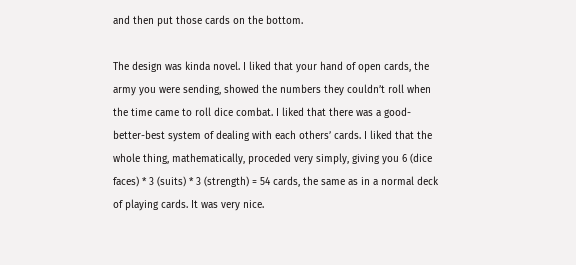and then put those cards on the bottom.

The design was kinda novel. I liked that your hand of open cards, the army you were sending, showed the numbers they couldn’t roll when the time came to roll dice combat. I liked that there was a good-better-best system of dealing with each others’ cards. I liked that the whole thing, mathematically, proceded very simply, giving you 6 (dice faces) * 3 (suits) * 3 (strength) = 54 cards, the same as in a normal deck of playing cards. It was very nice.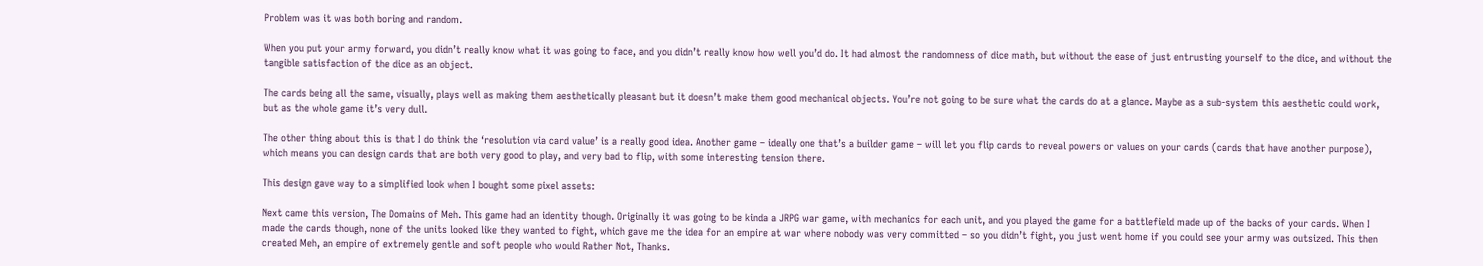Problem was it was both boring and random.

When you put your army forward, you didn’t really know what it was going to face, and you didn’t really know how well you’d do. It had almost the randomness of dice math, but without the ease of just entrusting yourself to the dice, and without the tangible satisfaction of the dice as an object.

The cards being all the same, visually, plays well as making them aesthetically pleasant but it doesn’t make them good mechanical objects. You’re not going to be sure what the cards do at a glance. Maybe as a sub-system this aesthetic could work, but as the whole game it’s very dull.

The other thing about this is that I do think the ‘resolution via card value’ is a really good idea. Another game – ideally one that’s a builder game – will let you flip cards to reveal powers or values on your cards (cards that have another purpose), which means you can design cards that are both very good to play, and very bad to flip, with some interesting tension there.

This design gave way to a simplified look when I bought some pixel assets:

Next came this version, The Domains of Meh. This game had an identity though. Originally it was going to be kinda a JRPG war game, with mechanics for each unit, and you played the game for a battlefield made up of the backs of your cards. When I made the cards though, none of the units looked like they wanted to fight, which gave me the idea for an empire at war where nobody was very committed – so you didn’t fight, you just went home if you could see your army was outsized. This then created Meh, an empire of extremely gentle and soft people who would Rather Not, Thanks.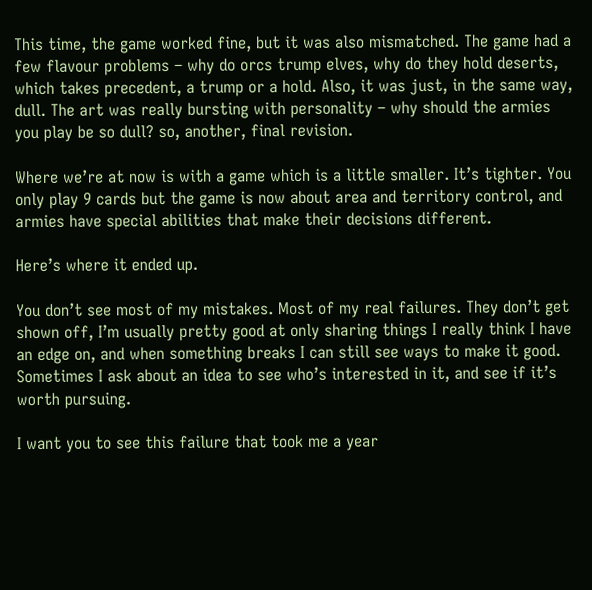This time, the game worked fine, but it was also mismatched. The game had a few flavour problems – why do orcs trump elves, why do they hold deserts, which takes precedent, a trump or a hold. Also, it was just, in the same way, dull. The art was really bursting with personality – why should the armies you play be so dull? so, another, final revision.

Where we’re at now is with a game which is a little smaller. It’s tighter. You only play 9 cards but the game is now about area and territory control, and armies have special abilities that make their decisions different.

Here’s where it ended up.

You don’t see most of my mistakes. Most of my real failures. They don’t get shown off, I’m usually pretty good at only sharing things I really think I have an edge on, and when something breaks I can still see ways to make it good. Sometimes I ask about an idea to see who’s interested in it, and see if it’s worth pursuing.

I want you to see this failure that took me a year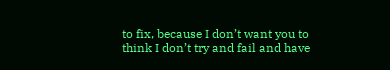to fix, because I don’t want you to think I don’t try and fail and have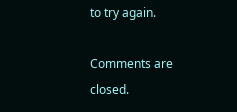to try again.

Comments are closed.